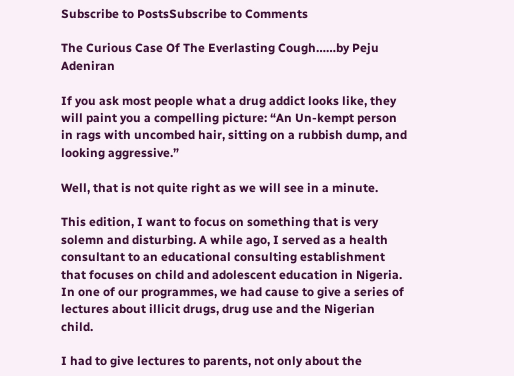Subscribe to PostsSubscribe to Comments

The Curious Case Of The Everlasting Cough……by Peju Adeniran

If you ask most people what a drug addict looks like, they will paint you a compelling picture: “An Un-kempt person in rags with uncombed hair, sitting on a rubbish dump, and looking aggressive.”

Well, that is not quite right as we will see in a minute.

This edition, I want to focus on something that is very solemn and disturbing. A while ago, I served as a health consultant to an educational consulting establishment that focuses on child and adolescent education in Nigeria. In one of our programmes, we had cause to give a series of lectures about illicit drugs, drug use and the Nigerian child.

I had to give lectures to parents, not only about the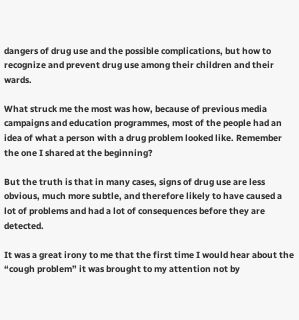dangers of drug use and the possible complications, but how to recognize and prevent drug use among their children and their wards.

What struck me the most was how, because of previous media campaigns and education programmes, most of the people had an idea of what a person with a drug problem looked like. Remember the one I shared at the beginning?

But the truth is that in many cases, signs of drug use are less obvious, much more subtle, and therefore likely to have caused a lot of problems and had a lot of consequences before they are detected.

It was a great irony to me that the first time I would hear about the “cough problem” it was brought to my attention not by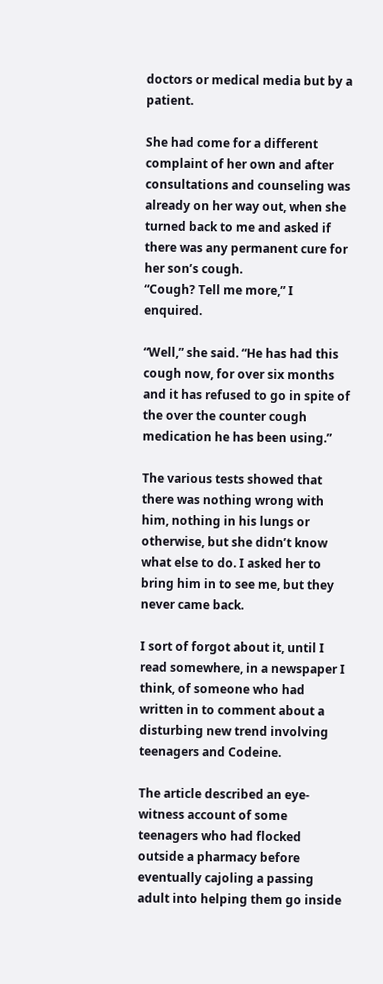doctors or medical media but by a patient.

She had come for a different complaint of her own and after consultations and counseling was already on her way out, when she turned back to me and asked if there was any permanent cure for her son’s cough.
“Cough? Tell me more,” I enquired.

“Well,” she said. “He has had this cough now, for over six months and it has refused to go in spite of the over the counter cough medication he has been using.”

The various tests showed that there was nothing wrong with him, nothing in his lungs or otherwise, but she didn’t know what else to do. I asked her to bring him in to see me, but they never came back.

I sort of forgot about it, until I read somewhere, in a newspaper I think, of someone who had written in to comment about a disturbing new trend involving teenagers and Codeine.

The article described an eye-witness account of some teenagers who had flocked outside a pharmacy before eventually cajoling a passing adult into helping them go inside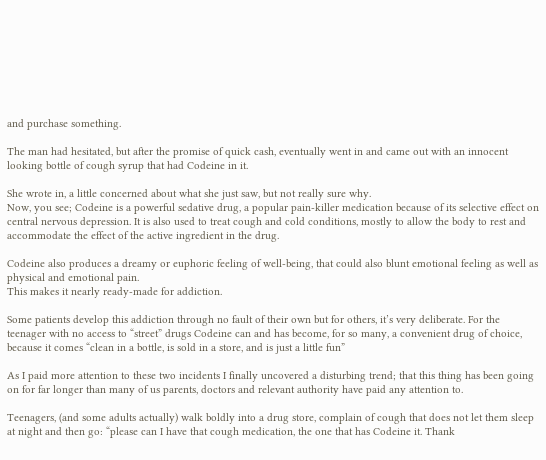and purchase something.

The man had hesitated, but after the promise of quick cash, eventually went in and came out with an innocent looking bottle of cough syrup that had Codeine in it.

She wrote in, a little concerned about what she just saw, but not really sure why.
Now, you see; Codeine is a powerful sedative drug, a popular pain-killer medication because of its selective effect on central nervous depression. It is also used to treat cough and cold conditions, mostly to allow the body to rest and accommodate the effect of the active ingredient in the drug.

Codeine also produces a dreamy or euphoric feeling of well-being, that could also blunt emotional feeling as well as physical and emotional pain.
This makes it nearly ready-made for addiction.

Some patients develop this addiction through no fault of their own but for others, it’s very deliberate. For the teenager with no access to “street” drugs Codeine can and has become, for so many, a convenient drug of choice, because it comes “clean in a bottle, is sold in a store, and is just a little fun”

As I paid more attention to these two incidents I finally uncovered a disturbing trend; that this thing has been going on for far longer than many of us parents, doctors and relevant authority have paid any attention to.

Teenagers, (and some adults actually) walk boldly into a drug store, complain of cough that does not let them sleep at night and then go: “please can I have that cough medication, the one that has Codeine it. Thank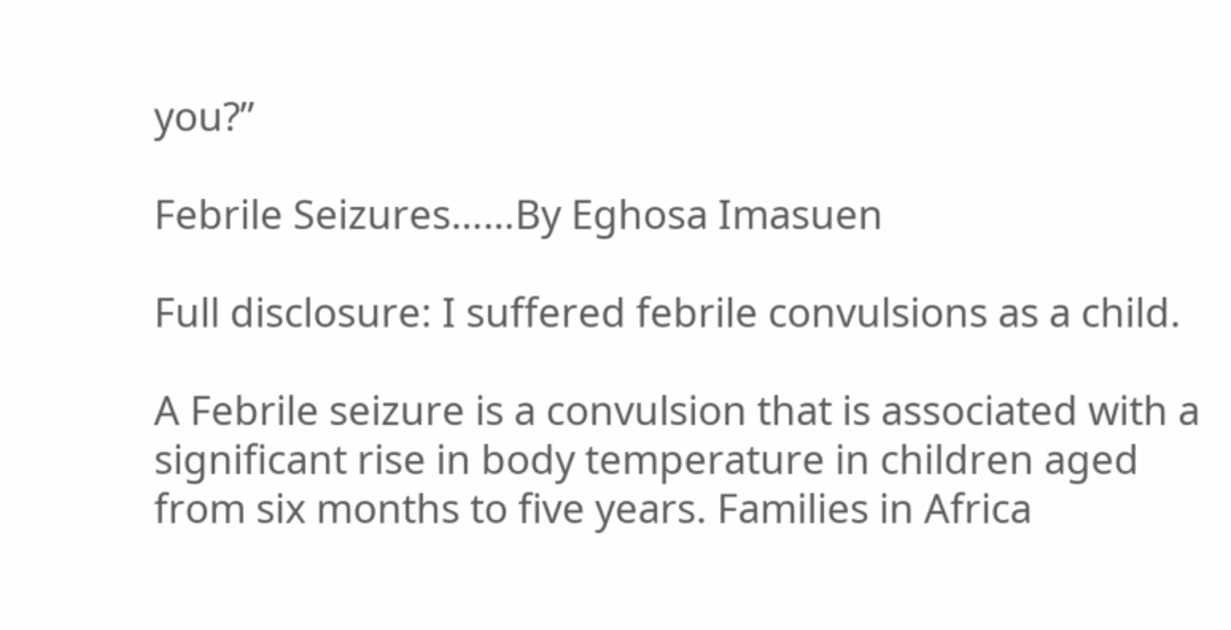you?”

Febrile Seizures……By Eghosa Imasuen

Full disclosure: I suffered febrile convulsions as a child.

A Febrile seizure is a convulsion that is associated with a significant rise in body temperature in children aged from six months to five years. Families in Africa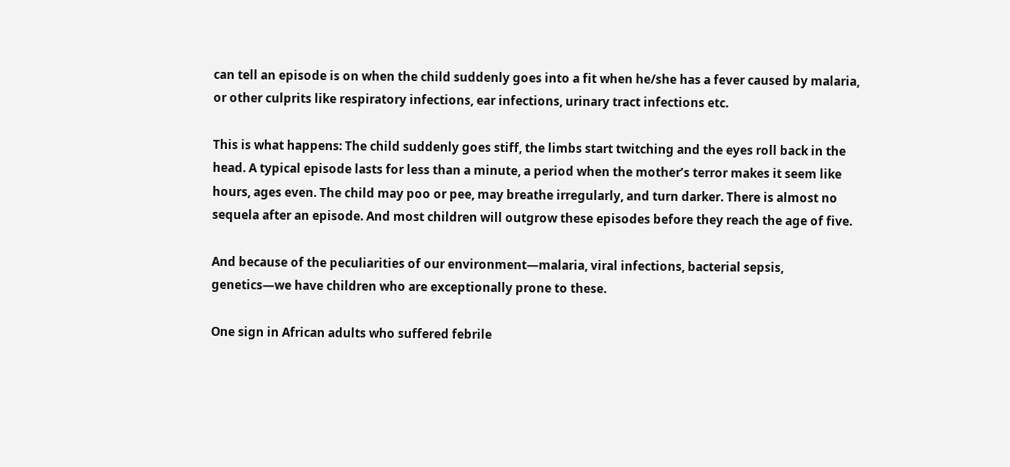can tell an episode is on when the child suddenly goes into a fit when he/she has a fever caused by malaria, or other culprits like respiratory infections, ear infections, urinary tract infections etc.

This is what happens: The child suddenly goes stiff, the limbs start twitching and the eyes roll back in the head. A typical episode lasts for less than a minute, a period when the mother’s terror makes it seem like hours, ages even. The child may poo or pee, may breathe irregularly, and turn darker. There is almost no sequela after an episode. And most children will outgrow these episodes before they reach the age of five.

And because of the peculiarities of our environment—malaria, viral infections, bacterial sepsis, genetics—we have children who are exceptionally prone to these.

One sign in African adults who suffered febrile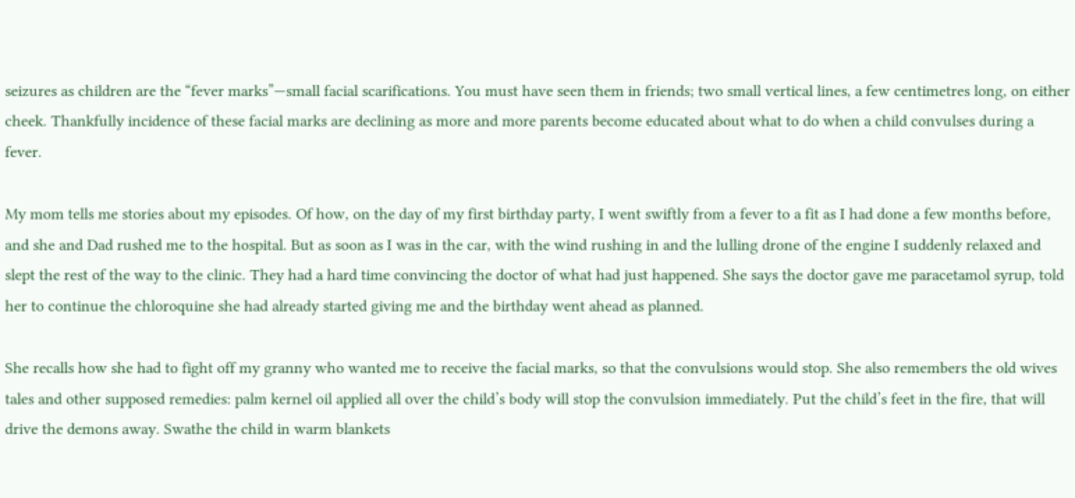seizures as children are the “fever marks”—small facial scarifications. You must have seen them in friends; two small vertical lines, a few centimetres long, on either cheek. Thankfully incidence of these facial marks are declining as more and more parents become educated about what to do when a child convulses during a fever.

My mom tells me stories about my episodes. Of how, on the day of my first birthday party, I went swiftly from a fever to a fit as I had done a few months before, and she and Dad rushed me to the hospital. But as soon as I was in the car, with the wind rushing in and the lulling drone of the engine I suddenly relaxed and slept the rest of the way to the clinic. They had a hard time convincing the doctor of what had just happened. She says the doctor gave me paracetamol syrup, told her to continue the chloroquine she had already started giving me and the birthday went ahead as planned.

She recalls how she had to fight off my granny who wanted me to receive the facial marks, so that the convulsions would stop. She also remembers the old wives tales and other supposed remedies: palm kernel oil applied all over the child’s body will stop the convulsion immediately. Put the child’s feet in the fire, that will drive the demons away. Swathe the child in warm blankets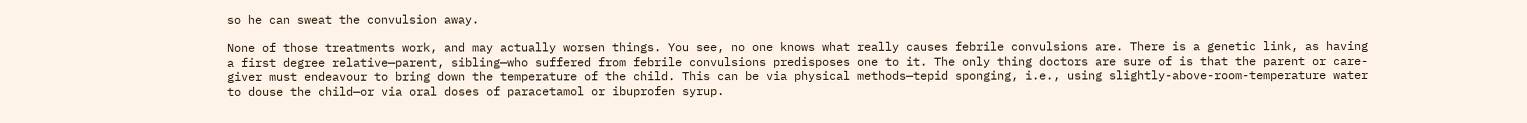so he can sweat the convulsion away.

None of those treatments work, and may actually worsen things. You see, no one knows what really causes febrile convulsions are. There is a genetic link, as having a first degree relative—parent, sibling—who suffered from febrile convulsions predisposes one to it. The only thing doctors are sure of is that the parent or care-giver must endeavour to bring down the temperature of the child. This can be via physical methods—tepid sponging, i.e., using slightly-above-room-temperature water to douse the child—or via oral doses of paracetamol or ibuprofen syrup.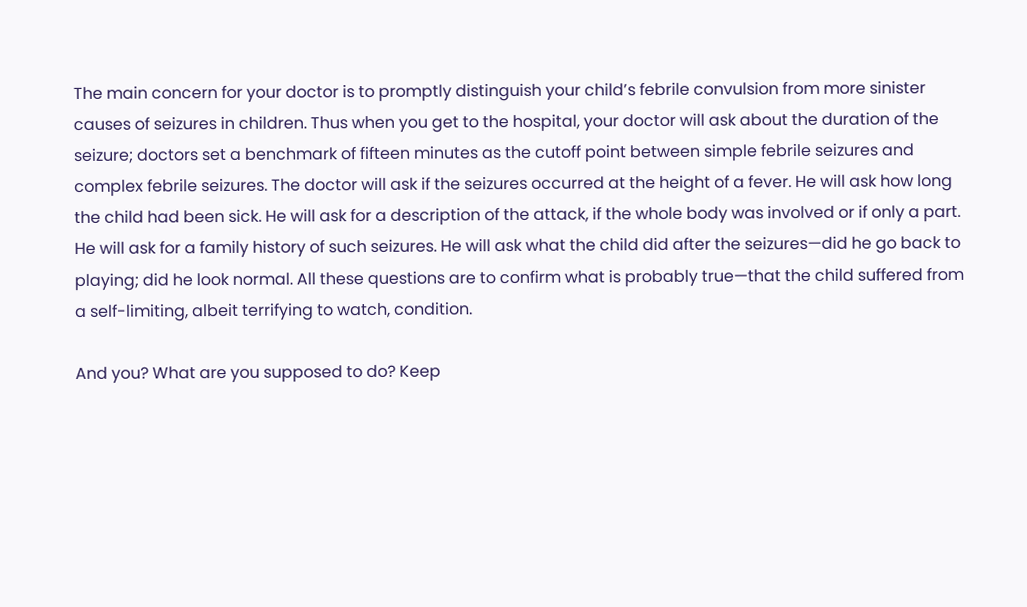The main concern for your doctor is to promptly distinguish your child’s febrile convulsion from more sinister causes of seizures in children. Thus when you get to the hospital, your doctor will ask about the duration of the seizure; doctors set a benchmark of fifteen minutes as the cutoff point between simple febrile seizures and complex febrile seizures. The doctor will ask if the seizures occurred at the height of a fever. He will ask how long the child had been sick. He will ask for a description of the attack, if the whole body was involved or if only a part. He will ask for a family history of such seizures. He will ask what the child did after the seizures—did he go back to playing; did he look normal. All these questions are to confirm what is probably true—that the child suffered from a self-limiting, albeit terrifying to watch, condition.

And you? What are you supposed to do? Keep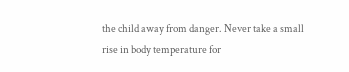the child away from danger. Never take a small rise in body temperature for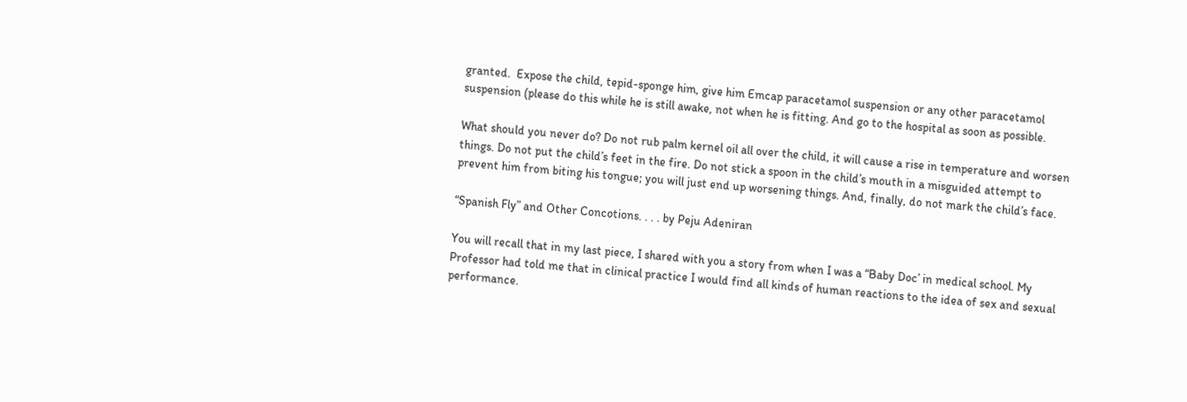granted.  Expose the child, tepid-sponge him, give him Emcap paracetamol suspension or any other paracetamol suspension (please do this while he is still awake, not when he is fitting. And go to the hospital as soon as possible.

What should you never do? Do not rub palm kernel oil all over the child, it will cause a rise in temperature and worsen things. Do not put the child’s feet in the fire. Do not stick a spoon in the child’s mouth in a misguided attempt to prevent him from biting his tongue; you will just end up worsening things. And, finally, do not mark the child’s face.

“Spanish Fly” and Other Concotions. . . . by Peju Adeniran

You will recall that in my last piece, I shared with you a story from when I was a “Baby Doc’ in medical school. My Professor had told me that in clinical practice I would find all kinds of human reactions to the idea of sex and sexual performance.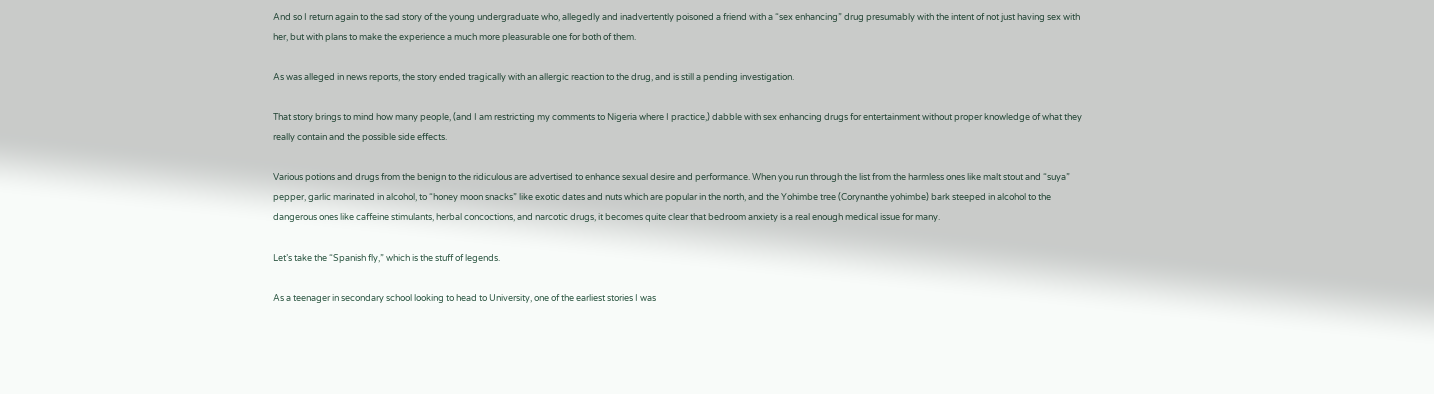And so I return again to the sad story of the young undergraduate who, allegedly and inadvertently poisoned a friend with a “sex enhancing” drug presumably with the intent of not just having sex with her, but with plans to make the experience a much more pleasurable one for both of them.

As was alleged in news reports, the story ended tragically with an allergic reaction to the drug, and is still a pending investigation.

That story brings to mind how many people, (and I am restricting my comments to Nigeria where I practice,) dabble with sex enhancing drugs for entertainment without proper knowledge of what they really contain and the possible side effects.

Various potions and drugs from the benign to the ridiculous are advertised to enhance sexual desire and performance. When you run through the list from the harmless ones like malt stout and “suya” pepper, garlic marinated in alcohol, to “honey moon snacks” like exotic dates and nuts which are popular in the north, and the Yohimbe tree (Corynanthe yohimbe) bark steeped in alcohol to the dangerous ones like caffeine stimulants, herbal concoctions, and narcotic drugs, it becomes quite clear that bedroom anxiety is a real enough medical issue for many.

Let’s take the “Spanish fly,” which is the stuff of legends.

As a teenager in secondary school looking to head to University, one of the earliest stories I was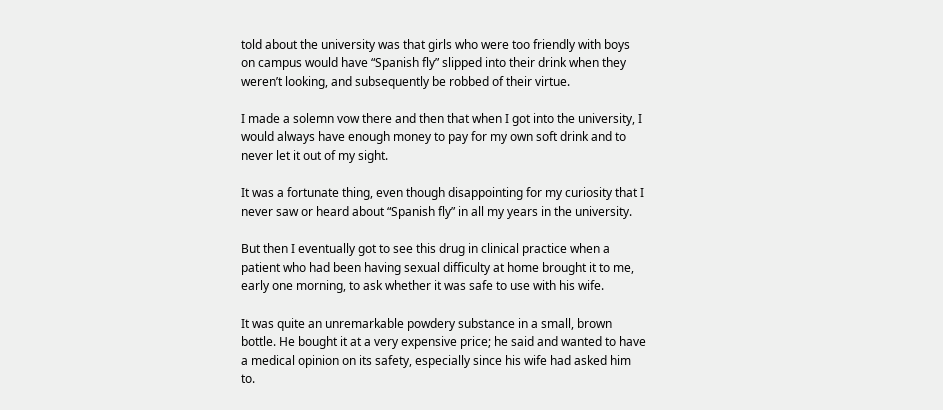told about the university was that girls who were too friendly with boys on campus would have “Spanish fly” slipped into their drink when they weren’t looking, and subsequently be robbed of their virtue.

I made a solemn vow there and then that when I got into the university, I would always have enough money to pay for my own soft drink and to never let it out of my sight.

It was a fortunate thing, even though disappointing for my curiosity that I never saw or heard about “Spanish fly” in all my years in the university.

But then I eventually got to see this drug in clinical practice when a patient who had been having sexual difficulty at home brought it to me, early one morning, to ask whether it was safe to use with his wife.

It was quite an unremarkable powdery substance in a small, brown bottle. He bought it at a very expensive price; he said and wanted to have a medical opinion on its safety, especially since his wife had asked him to.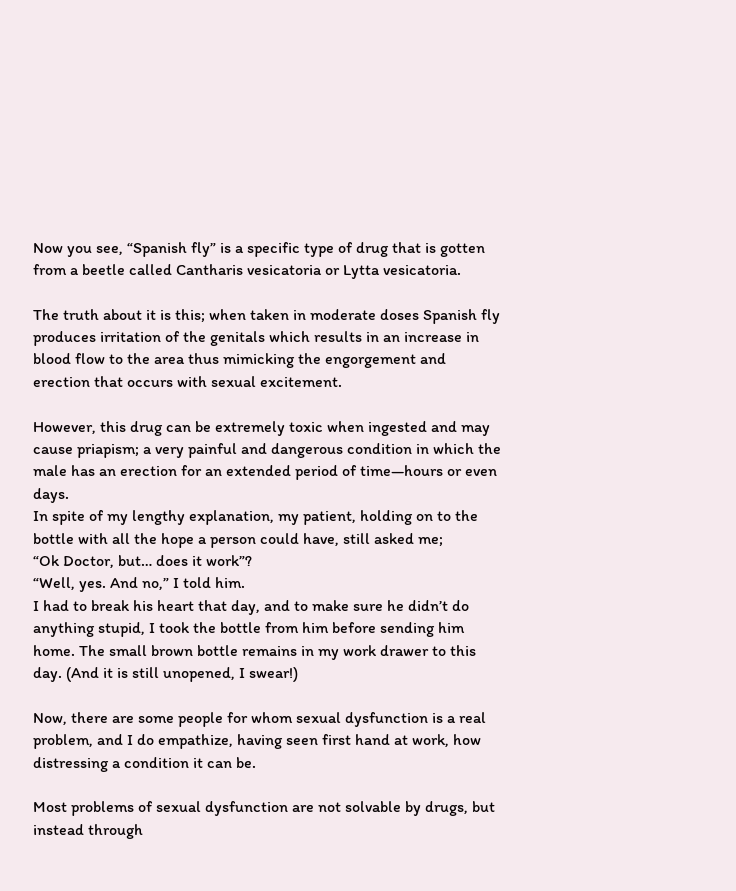Now you see, “Spanish fly” is a specific type of drug that is gotten from a beetle called Cantharis vesicatoria or Lytta vesicatoria.

The truth about it is this; when taken in moderate doses Spanish fly produces irritation of the genitals which results in an increase in blood flow to the area thus mimicking the engorgement and erection that occurs with sexual excitement.

However, this drug can be extremely toxic when ingested and may cause priapism; a very painful and dangerous condition in which the male has an erection for an extended period of time—hours or even days.
In spite of my lengthy explanation, my patient, holding on to the bottle with all the hope a person could have, still asked me;
“Ok Doctor, but… does it work”?
“Well, yes. And no,” I told him.
I had to break his heart that day, and to make sure he didn’t do anything stupid, I took the bottle from him before sending him home. The small brown bottle remains in my work drawer to this day. (And it is still unopened, I swear!)

Now, there are some people for whom sexual dysfunction is a real problem, and I do empathize, having seen first hand at work, how distressing a condition it can be.

Most problems of sexual dysfunction are not solvable by drugs, but instead through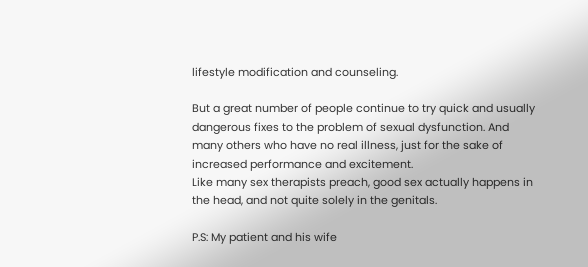lifestyle modification and counseling.

But a great number of people continue to try quick and usually dangerous fixes to the problem of sexual dysfunction. And many others who have no real illness, just for the sake of increased performance and excitement.
Like many sex therapists preach, good sex actually happens in the head, and not quite solely in the genitals.

P.S: My patient and his wife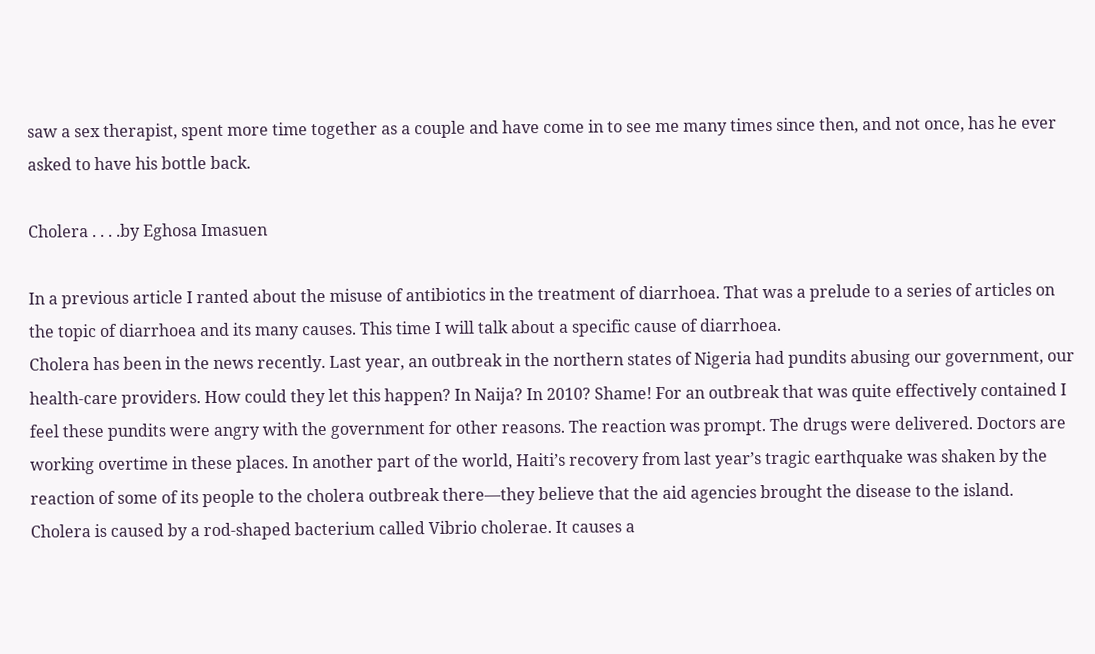saw a sex therapist, spent more time together as a couple and have come in to see me many times since then, and not once, has he ever asked to have his bottle back.

Cholera . . . .by Eghosa Imasuen

In a previous article I ranted about the misuse of antibiotics in the treatment of diarrhoea. That was a prelude to a series of articles on the topic of diarrhoea and its many causes. This time I will talk about a specific cause of diarrhoea.
Cholera has been in the news recently. Last year, an outbreak in the northern states of Nigeria had pundits abusing our government, our health-care providers. How could they let this happen? In Naija? In 2010? Shame! For an outbreak that was quite effectively contained I feel these pundits were angry with the government for other reasons. The reaction was prompt. The drugs were delivered. Doctors are working overtime in these places. In another part of the world, Haiti’s recovery from last year’s tragic earthquake was shaken by the reaction of some of its people to the cholera outbreak there—they believe that the aid agencies brought the disease to the island.
Cholera is caused by a rod-shaped bacterium called Vibrio cholerae. It causes a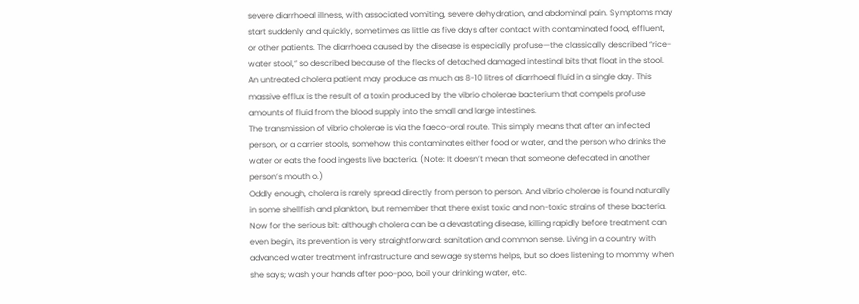severe diarrhoeal illness, with associated vomiting, severe dehydration, and abdominal pain. Symptoms may start suddenly and quickly, sometimes as little as five days after contact with contaminated food, effluent, or other patients. The diarrhoea caused by the disease is especially profuse—the classically described “rice-water stool,” so described because of the flecks of detached damaged intestinal bits that float in the stool. An untreated cholera patient may produce as much as 8-10 litres of diarrhoeal fluid in a single day. This massive efflux is the result of a toxin produced by the vibrio cholerae bacterium that compels profuse amounts of fluid from the blood supply into the small and large intestines.
The transmission of vibrio cholerae is via the faeco-oral route. This simply means that after an infected person, or a carrier stools, somehow this contaminates either food or water, and the person who drinks the water or eats the food ingests live bacteria. (Note: It doesn’t mean that someone defecated in another person’s mouth o.)
Oddly enough, cholera is rarely spread directly from person to person. And vibrio cholerae is found naturally in some shellfish and plankton, but remember that there exist toxic and non-toxic strains of these bacteria.
Now for the serious bit: although cholera can be a devastating disease, killing rapidly before treatment can even begin, its prevention is very straightforward: sanitation and common sense. Living in a country with advanced water treatment infrastructure and sewage systems helps, but so does listening to mommy when she says; wash your hands after poo-poo, boil your drinking water, etc.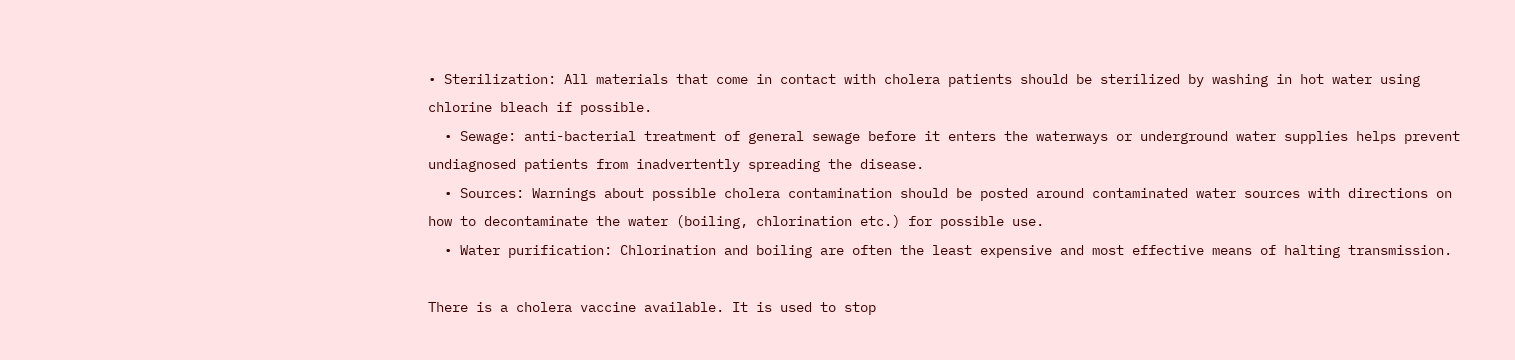• Sterilization: All materials that come in contact with cholera patients should be sterilized by washing in hot water using chlorine bleach if possible.
  • Sewage: anti-bacterial treatment of general sewage before it enters the waterways or underground water supplies helps prevent undiagnosed patients from inadvertently spreading the disease.
  • Sources: Warnings about possible cholera contamination should be posted around contaminated water sources with directions on how to decontaminate the water (boiling, chlorination etc.) for possible use.
  • Water purification: Chlorination and boiling are often the least expensive and most effective means of halting transmission.

There is a cholera vaccine available. It is used to stop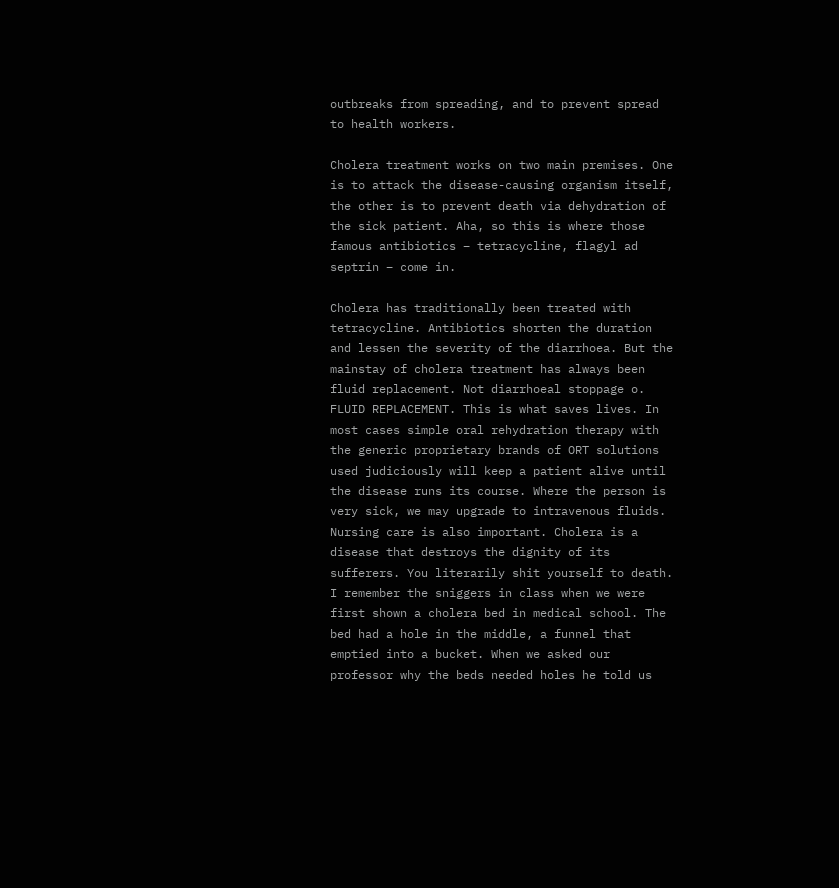outbreaks from spreading, and to prevent spread to health workers.

Cholera treatment works on two main premises. One is to attack the disease-causing organism itself, the other is to prevent death via dehydration of the sick patient. Aha, so this is where those famous antibiotics – tetracycline, flagyl ad septrin – come in.

Cholera has traditionally been treated with tetracycline. Antibiotics shorten the duration and lessen the severity of the diarrhoea. But the mainstay of cholera treatment has always been fluid replacement. Not diarrhoeal stoppage o. FLUID REPLACEMENT. This is what saves lives. In most cases simple oral rehydration therapy with the generic proprietary brands of ORT solutions used judiciously will keep a patient alive until the disease runs its course. Where the person is very sick, we may upgrade to intravenous fluids.
Nursing care is also important. Cholera is a disease that destroys the dignity of its sufferers. You literarily shit yourself to death. I remember the sniggers in class when we were first shown a cholera bed in medical school. The bed had a hole in the middle, a funnel that emptied into a bucket. When we asked our professor why the beds needed holes he told us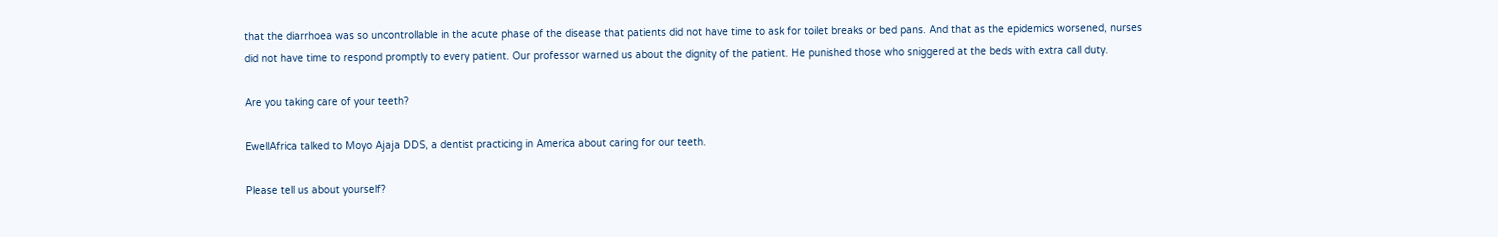that the diarrhoea was so uncontrollable in the acute phase of the disease that patients did not have time to ask for toilet breaks or bed pans. And that as the epidemics worsened, nurses did not have time to respond promptly to every patient. Our professor warned us about the dignity of the patient. He punished those who sniggered at the beds with extra call duty.

Are you taking care of your teeth?

EwellAfrica talked to Moyo Ajaja DDS, a dentist practicing in America about caring for our teeth.

Please tell us about yourself?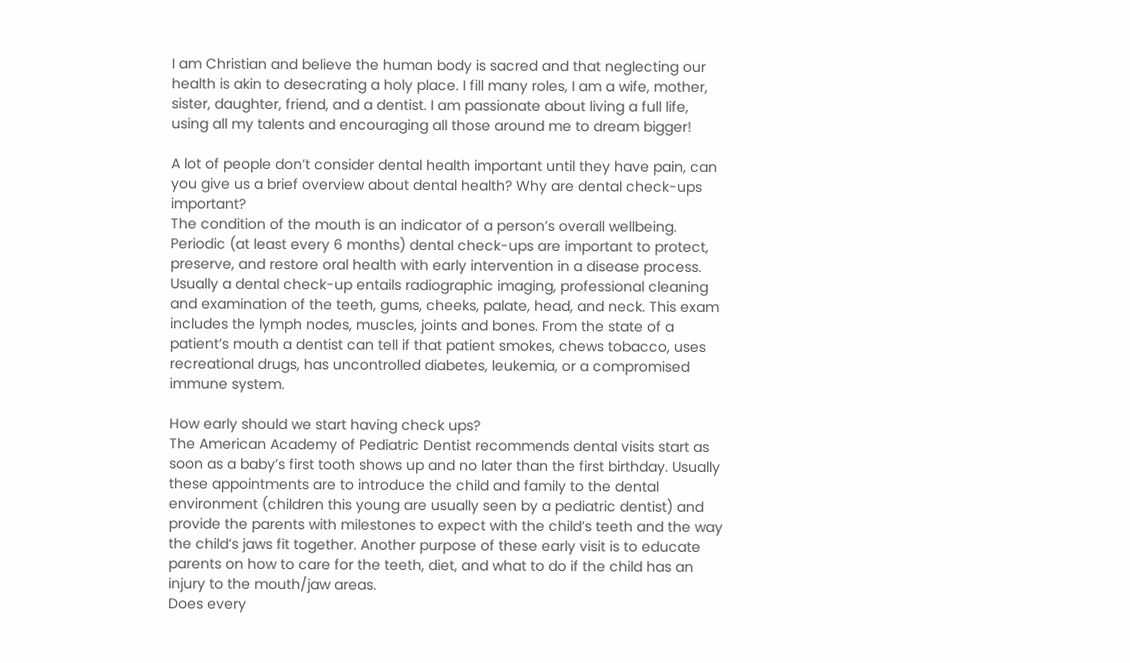I am Christian and believe the human body is sacred and that neglecting our health is akin to desecrating a holy place. I fill many roles, I am a wife, mother, sister, daughter, friend, and a dentist. I am passionate about living a full life, using all my talents and encouraging all those around me to dream bigger!

A lot of people don’t consider dental health important until they have pain, can you give us a brief overview about dental health? Why are dental check-ups important?
The condition of the mouth is an indicator of a person’s overall wellbeing. Periodic (at least every 6 months) dental check-ups are important to protect, preserve, and restore oral health with early intervention in a disease process. Usually a dental check-up entails radiographic imaging, professional cleaning and examination of the teeth, gums, cheeks, palate, head, and neck. This exam includes the lymph nodes, muscles, joints and bones. From the state of a patient’s mouth a dentist can tell if that patient smokes, chews tobacco, uses recreational drugs, has uncontrolled diabetes, leukemia, or a compromised immune system.

How early should we start having check ups?
The American Academy of Pediatric Dentist recommends dental visits start as soon as a baby’s first tooth shows up and no later than the first birthday. Usually these appointments are to introduce the child and family to the dental environment (children this young are usually seen by a pediatric dentist) and provide the parents with milestones to expect with the child’s teeth and the way the child’s jaws fit together. Another purpose of these early visit is to educate parents on how to care for the teeth, diet, and what to do if the child has an injury to the mouth/jaw areas.
Does every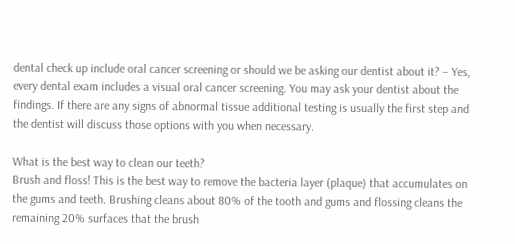dental check up include oral cancer screening or should we be asking our dentist about it? – Yes, every dental exam includes a visual oral cancer screening. You may ask your dentist about the findings. If there are any signs of abnormal tissue additional testing is usually the first step and the dentist will discuss those options with you when necessary.

What is the best way to clean our teeth?
Brush and floss! This is the best way to remove the bacteria layer (plaque) that accumulates on the gums and teeth. Brushing cleans about 80% of the tooth and gums and flossing cleans the remaining 20% surfaces that the brush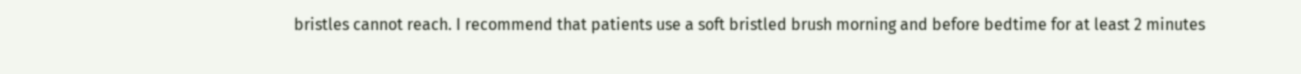bristles cannot reach. I recommend that patients use a soft bristled brush morning and before bedtime for at least 2 minutes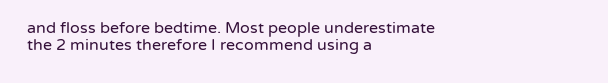and floss before bedtime. Most people underestimate the 2 minutes therefore I recommend using a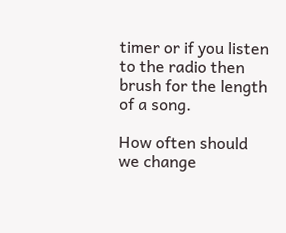timer or if you listen to the radio then brush for the length of a song.

How often should we change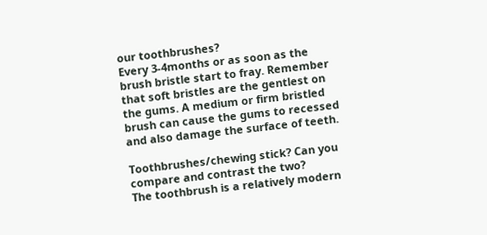our toothbrushes?
Every 3-4months or as soon as the brush bristle start to fray. Remember that soft bristles are the gentlest on the gums. A medium or firm bristled brush can cause the gums to recessed and also damage the surface of teeth.

Toothbrushes/chewing stick? Can you compare and contrast the two?
The toothbrush is a relatively modern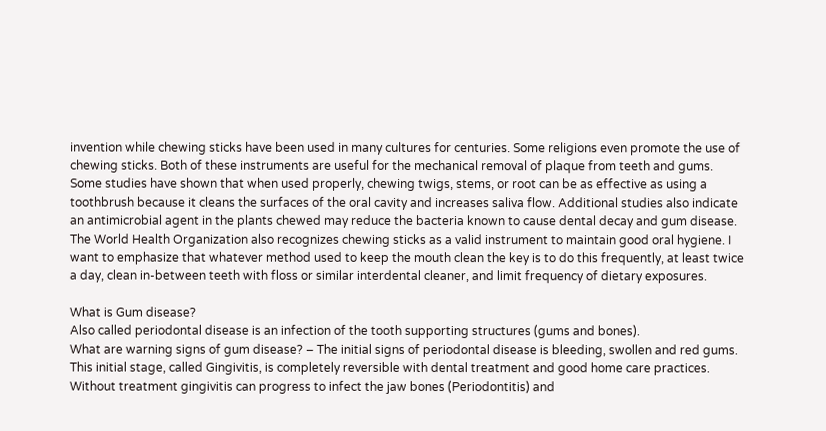invention while chewing sticks have been used in many cultures for centuries. Some religions even promote the use of chewing sticks. Both of these instruments are useful for the mechanical removal of plaque from teeth and gums. Some studies have shown that when used properly, chewing twigs, stems, or root can be as effective as using a toothbrush because it cleans the surfaces of the oral cavity and increases saliva flow. Additional studies also indicate an antimicrobial agent in the plants chewed may reduce the bacteria known to cause dental decay and gum disease. The World Health Organization also recognizes chewing sticks as a valid instrument to maintain good oral hygiene. I want to emphasize that whatever method used to keep the mouth clean the key is to do this frequently, at least twice a day, clean in-between teeth with floss or similar interdental cleaner, and limit frequency of dietary exposures.

What is Gum disease?
Also called periodontal disease is an infection of the tooth supporting structures (gums and bones).
What are warning signs of gum disease? – The initial signs of periodontal disease is bleeding, swollen and red gums. This initial stage, called Gingivitis, is completely reversible with dental treatment and good home care practices. Without treatment gingivitis can progress to infect the jaw bones (Periodontitis) and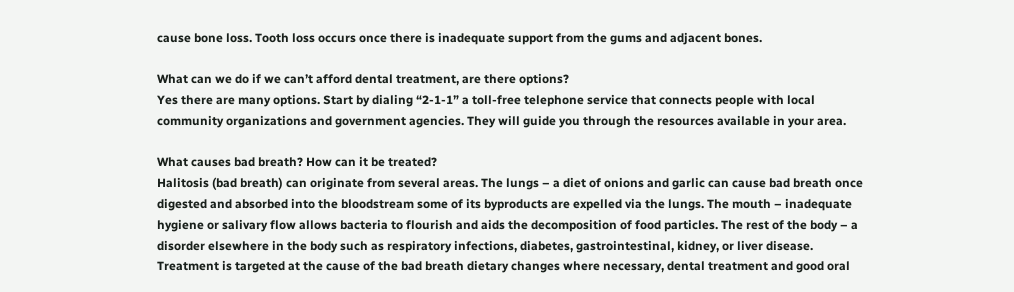cause bone loss. Tooth loss occurs once there is inadequate support from the gums and adjacent bones.

What can we do if we can’t afford dental treatment, are there options?
Yes there are many options. Start by dialing “2-1-1” a toll-free telephone service that connects people with local community organizations and government agencies. They will guide you through the resources available in your area.

What causes bad breath? How can it be treated?
Halitosis (bad breath) can originate from several areas. The lungs – a diet of onions and garlic can cause bad breath once digested and absorbed into the bloodstream some of its byproducts are expelled via the lungs. The mouth – inadequate hygiene or salivary flow allows bacteria to flourish and aids the decomposition of food particles. The rest of the body – a disorder elsewhere in the body such as respiratory infections, diabetes, gastrointestinal, kidney, or liver disease. Treatment is targeted at the cause of the bad breath dietary changes where necessary, dental treatment and good oral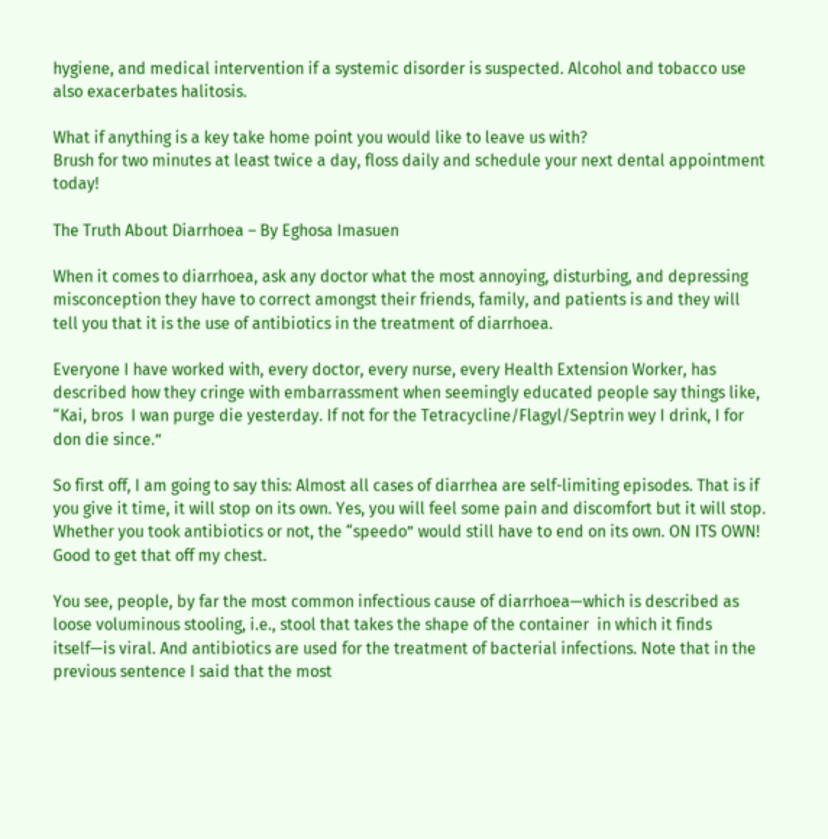hygiene, and medical intervention if a systemic disorder is suspected. Alcohol and tobacco use also exacerbates halitosis.

What if anything is a key take home point you would like to leave us with?
Brush for two minutes at least twice a day, floss daily and schedule your next dental appointment today!

The Truth About Diarrhoea – By Eghosa Imasuen

When it comes to diarrhoea, ask any doctor what the most annoying, disturbing, and depressing misconception they have to correct amongst their friends, family, and patients is and they will tell you that it is the use of antibiotics in the treatment of diarrhoea.

Everyone I have worked with, every doctor, every nurse, every Health Extension Worker, has described how they cringe with embarrassment when seemingly educated people say things like, “Kai, bros  I wan purge die yesterday. If not for the Tetracycline/Flagyl/Septrin wey I drink, I for don die since.”

So first off, I am going to say this: Almost all cases of diarrhea are self-limiting episodes. That is if you give it time, it will stop on its own. Yes, you will feel some pain and discomfort but it will stop. Whether you took antibiotics or not, the “speedo” would still have to end on its own. ON ITS OWN! Good to get that off my chest.

You see, people, by far the most common infectious cause of diarrhoea—which is described as loose voluminous stooling, i.e., stool that takes the shape of the container  in which it finds itself—is viral. And antibiotics are used for the treatment of bacterial infections. Note that in the previous sentence I said that the most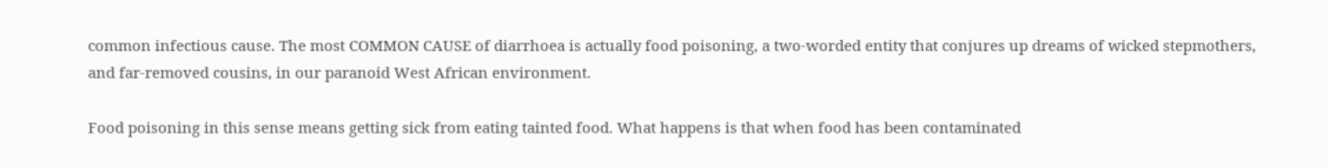common infectious cause. The most COMMON CAUSE of diarrhoea is actually food poisoning, a two-worded entity that conjures up dreams of wicked stepmothers, and far-removed cousins, in our paranoid West African environment.

Food poisoning in this sense means getting sick from eating tainted food. What happens is that when food has been contaminated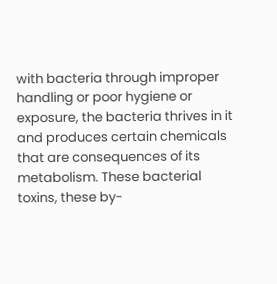with bacteria through improper handling or poor hygiene or exposure, the bacteria thrives in it and produces certain chemicals that are consequences of its metabolism. These bacterial toxins, these by-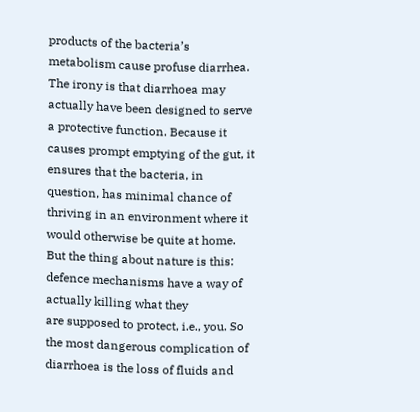products of the bacteria’s metabolism cause profuse diarrhea.
The irony is that diarrhoea may actually have been designed to serve a protective function. Because it causes prompt emptying of the gut, it ensures that the bacteria, in question, has minimal chance of thriving in an environment where it would otherwise be quite at home.
But the thing about nature is this: defence mechanisms have a way of actually killing what they
are supposed to protect, i.e., you. So the most dangerous complication of diarrhoea is the loss of fluids and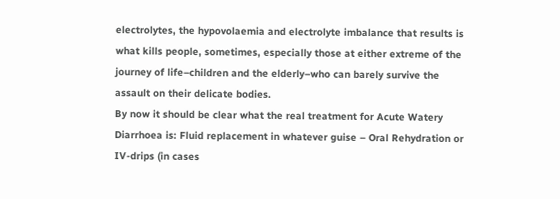electrolytes, the hypovolaemia and electrolyte imbalance that results is what kills people, sometimes, especially those at either extreme of the journey of life–children and the elderly–who can barely survive the assault on their delicate bodies.
By now it should be clear what the real treatment for Acute Watery Diarrhoea is: Fluid replacement in whatever guise – Oral Rehydration or IV-drips (in cases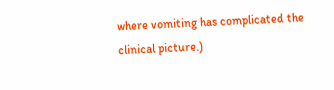where vomiting has complicated the clinical picture.)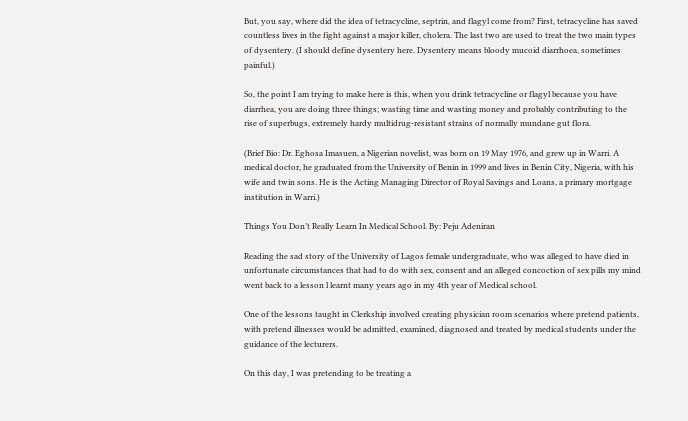But, you say, where did the idea of tetracycline, septrin, and flagyl come from? First, tetracycline has saved countless lives in the fight against a major killer, cholera. The last two are used to treat the two main types of dysentery. (I should define dysentery here. Dysentery means bloody mucoid diarrhoea, sometimes painful.)

So, the point I am trying to make here is this, when you drink tetracycline or flagyl because you have diarrhea, you are doing three things; wasting time and wasting money and probably contributing to the rise of superbugs, extremely hardy multidrug-resistant strains of normally mundane gut flora.

(Brief Bio: Dr. Eghosa Imasuen, a Nigerian novelist, was born on 19 May 1976, and grew up in Warri. A medical doctor, he graduated from the University of Benin in 1999 and lives in Benin City, Nigeria, with his wife and twin sons. He is the Acting Managing Director of Royal Savings and Loans, a primary mortgage institution in Warri.)

Things You Don’t Really Learn In Medical School. By: Peju Adeniran

Reading the sad story of the University of Lagos female undergraduate, who was alleged to have died in unfortunate circumstances that had to do with sex, consent and an alleged concoction of sex pills my mind went back to a lesson l learnt many years ago in my 4th year of Medical school.

One of the lessons taught in Clerkship involved creating physician room scenarios where pretend patients, with pretend illnesses would be admitted, examined, diagnosed and treated by medical students under the guidance of the lecturers.

On this day, I was pretending to be treating a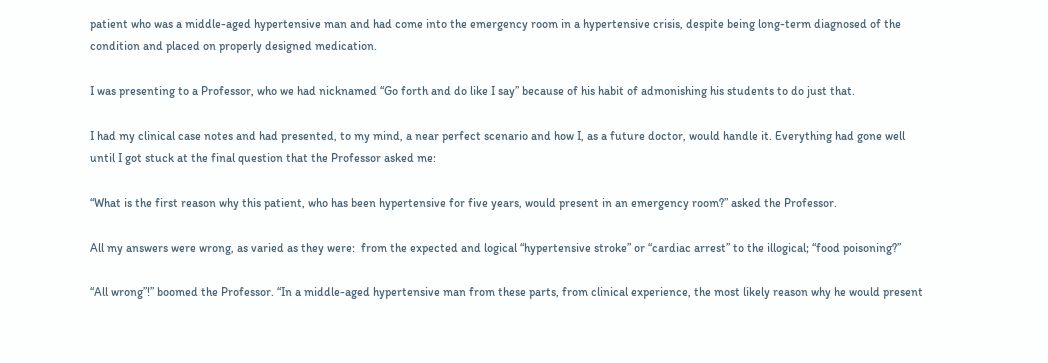patient who was a middle-aged hypertensive man and had come into the emergency room in a hypertensive crisis, despite being long-term diagnosed of the condition and placed on properly designed medication.

I was presenting to a Professor, who we had nicknamed “Go forth and do like I say” because of his habit of admonishing his students to do just that.

I had my clinical case notes and had presented, to my mind, a near perfect scenario and how I, as a future doctor, would handle it. Everything had gone well until I got stuck at the final question that the Professor asked me:

“What is the first reason why this patient, who has been hypertensive for five years, would present in an emergency room?” asked the Professor.

All my answers were wrong, as varied as they were:  from the expected and logical “hypertensive stroke” or “cardiac arrest” to the illogical; “food poisoning?”

“All wrong”!” boomed the Professor. “In a middle-aged hypertensive man from these parts, from clinical experience, the most likely reason why he would present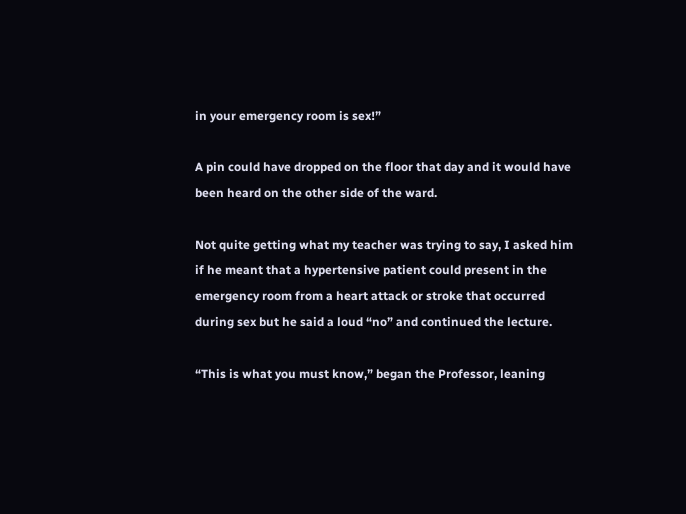in your emergency room is sex!”

A pin could have dropped on the floor that day and it would have been heard on the other side of the ward.

Not quite getting what my teacher was trying to say, I asked him if he meant that a hypertensive patient could present in the emergency room from a heart attack or stroke that occurred during sex but he said a loud “no” and continued the lecture.

“This is what you must know,” began the Professor, leaning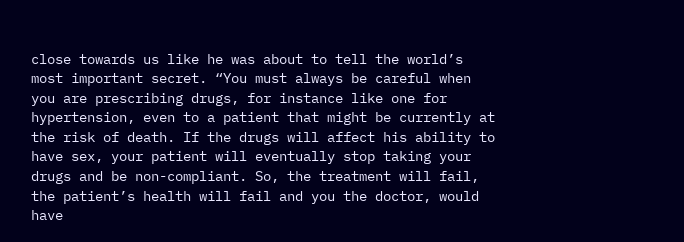close towards us like he was about to tell the world’s most important secret. “You must always be careful when you are prescribing drugs, for instance like one for hypertension, even to a patient that might be currently at the risk of death. If the drugs will affect his ability to have sex, your patient will eventually stop taking your drugs and be non-compliant. So, the treatment will fail, the patient’s health will fail and you the doctor, would have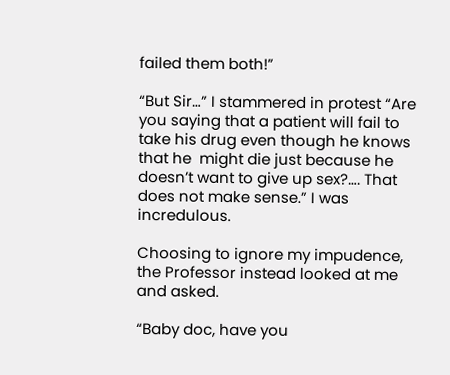failed them both!”

“But Sir…” I stammered in protest “Are you saying that a patient will fail to take his drug even though he knows that he  might die just because he doesn’t want to give up sex?…. That does not make sense.” I was incredulous.

Choosing to ignore my impudence, the Professor instead looked at me and asked.

“Baby doc, have you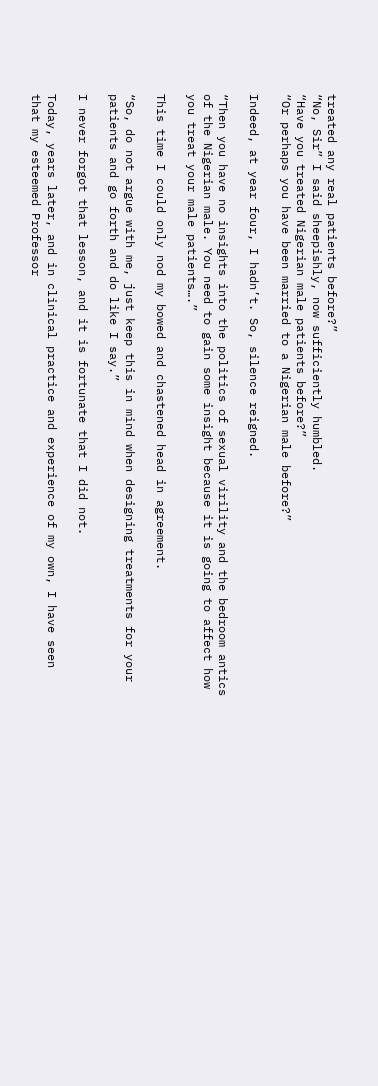treated any real patients before?”
“No, Sir” I said sheepishly, now sufficiently humbled.
“Have you treated Nigerian male patients before?”
“Or perhaps you have been married to a Nigerian male before?”

Indeed, at year four, I hadn’t. So, silence reigned.

“Then you have no insights into the politics of sexual virility and the bedroom antics of the Nigerian male. You need to gain some insight because it is going to affect how you treat your male patients….”

This time I could only nod my bowed and chastened head in agreement.

“So, do not argue with me, just keep this in mind when designing treatments for your patients and go forth and do like I say.”

I never forgot that lesson, and it is fortunate that I did not.

Today, years later, and in clinical practice and experience of my own, I have seen that my esteemed Professor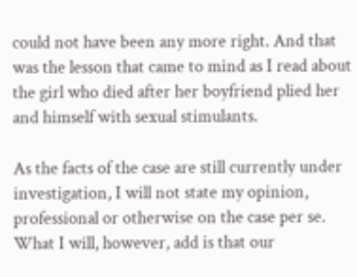could not have been any more right. And that was the lesson that came to mind as I read about the girl who died after her boyfriend plied her and himself with sexual stimulants.

As the facts of the case are still currently under investigation, I will not state my opinion, professional or otherwise on the case per se. What I will, however, add is that our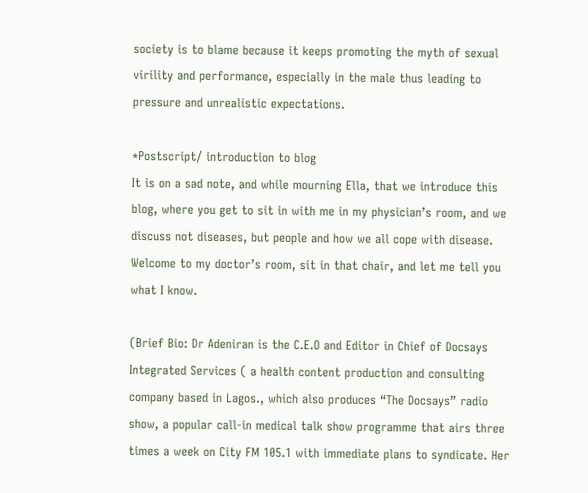society is to blame because it keeps promoting the myth of sexual virility and performance, especially in the male thus leading to pressure and unrealistic expectations.

*Postscript/ introduction to blog
It is on a sad note, and while mourning Ella, that we introduce this blog, where you get to sit in with me in my physician’s room, and we discuss not diseases, but people and how we all cope with disease. Welcome to my doctor’s room, sit in that chair, and let me tell you what I know.

(Brief Bio: Dr Adeniran is the C.E.O and Editor in Chief of Docsays Integrated Services ( a health content production and consulting company based in Lagos., which also produces “The Docsays” radio show, a popular call-in medical talk show programme that airs three times a week on City FM 105.1 with immediate plans to syndicate. Her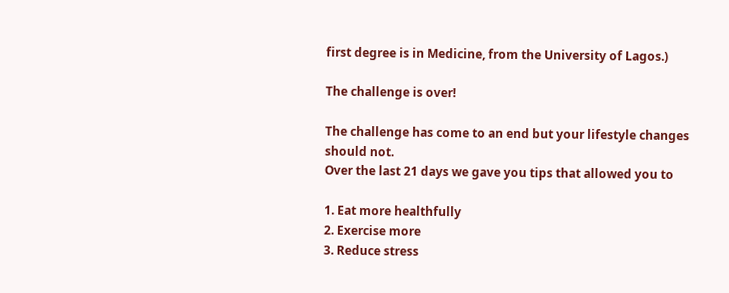first degree is in Medicine, from the University of Lagos.)

The challenge is over!

The challenge has come to an end but your lifestyle changes should not.
Over the last 21 days we gave you tips that allowed you to

1. Eat more healthfully
2. Exercise more
3. Reduce stress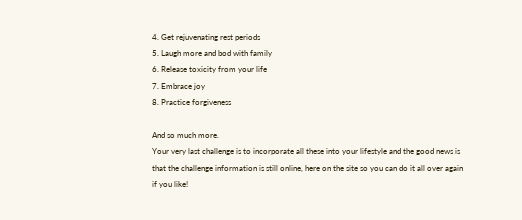4. Get rejuvenating rest periods
5. Laugh more and bod with family
6. Release toxicity from your life
7. Embrace joy
8. Practice forgiveness

And so much more.
Your very last challenge is to incorporate all these into your lifestyle and the good news is that the challenge information is still online, here on the site so you can do it all over again if you like!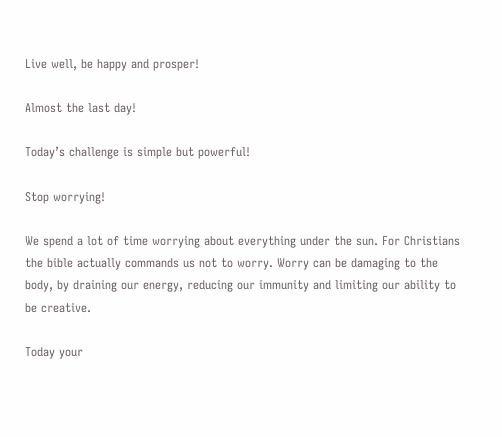Live well, be happy and prosper!

Almost the last day!

Today’s challenge is simple but powerful!

Stop worrying!

We spend a lot of time worrying about everything under the sun. For Christians the bible actually commands us not to worry. Worry can be damaging to the body, by draining our energy, reducing our immunity and limiting our ability to be creative.

Today your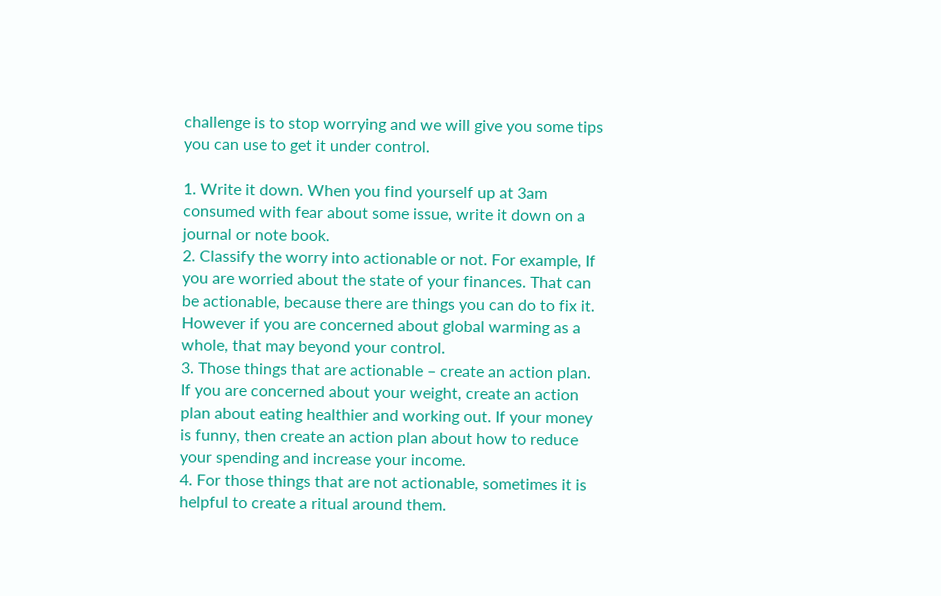challenge is to stop worrying and we will give you some tips you can use to get it under control.

1. Write it down. When you find yourself up at 3am consumed with fear about some issue, write it down on a journal or note book.
2. Classify the worry into actionable or not. For example, If you are worried about the state of your finances. That can be actionable, because there are things you can do to fix it. However if you are concerned about global warming as a whole, that may beyond your control.
3. Those things that are actionable – create an action plan. If you are concerned about your weight, create an action plan about eating healthier and working out. If your money is funny, then create an action plan about how to reduce your spending and increase your income.
4. For those things that are not actionable, sometimes it is helpful to create a ritual around them.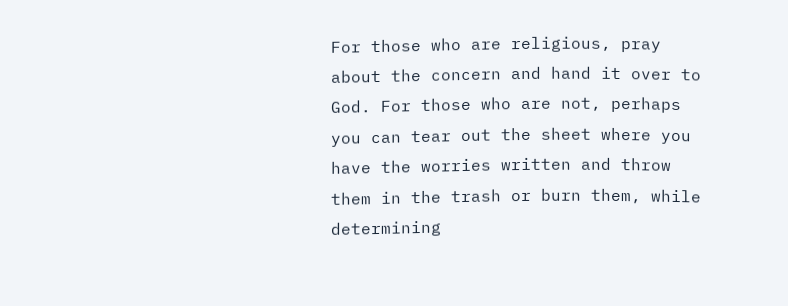For those who are religious, pray about the concern and hand it over to God. For those who are not, perhaps you can tear out the sheet where you have the worries written and throw them in the trash or burn them, while determining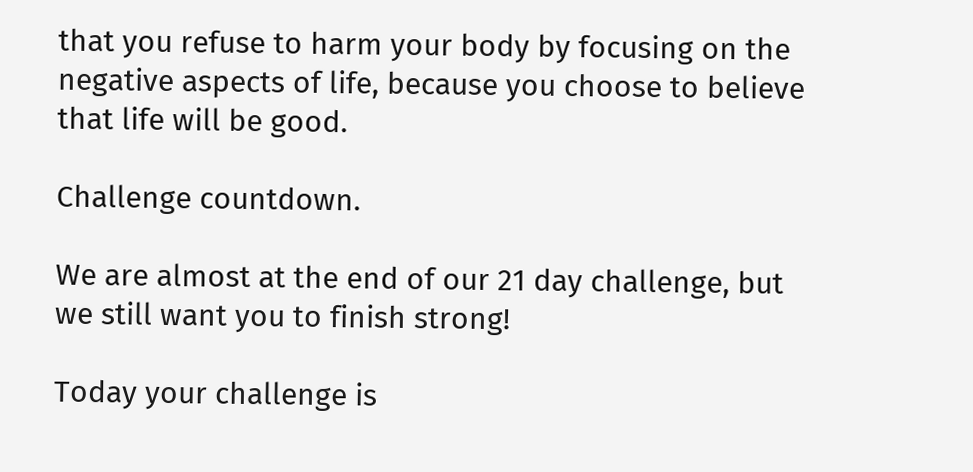that you refuse to harm your body by focusing on the negative aspects of life, because you choose to believe that life will be good.

Challenge countdown.

We are almost at the end of our 21 day challenge, but we still want you to finish strong!

Today your challenge is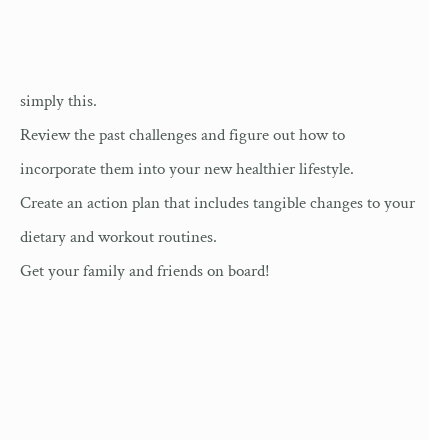simply this.
Review the past challenges and figure out how to incorporate them into your new healthier lifestyle.
Create an action plan that includes tangible changes to your dietary and workout routines.
Get your family and friends on board!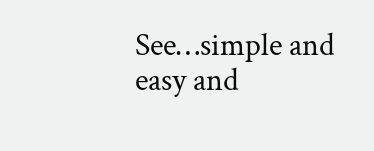See…simple and easy and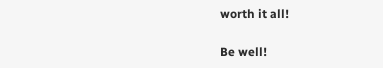worth it all!

Be well!